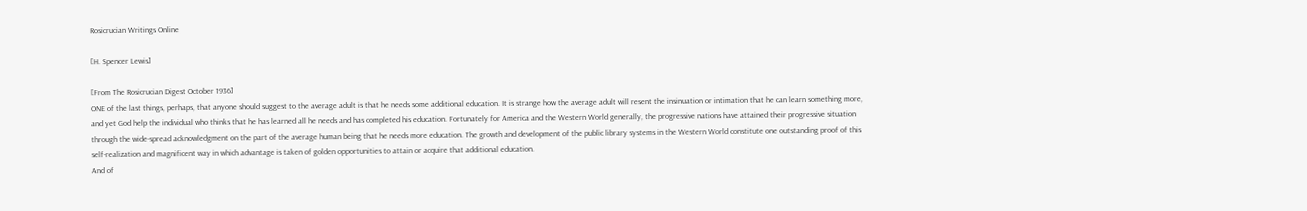Rosicrucian Writings Online

[H. Spencer Lewis]

[From The Rosicrucian Digest October 1936]
ONE of the last things, perhaps, that anyone should suggest to the average adult is that he needs some additional education. It is strange how the average adult will resent the insinuation or intimation that he can learn something more, and yet God help the individual who thinks that he has learned all he needs and has completed his education. Fortunately for America and the Western World generally, the progressive nations have attained their progressive situation through the wide-spread acknowledgment on the part of the average human being that he needs more education. The growth and development of the public library systems in the Western World constitute one outstanding proof of this self-realization and magnificent way in which advantage is taken of golden opportunities to attain or acquire that additional education.
And of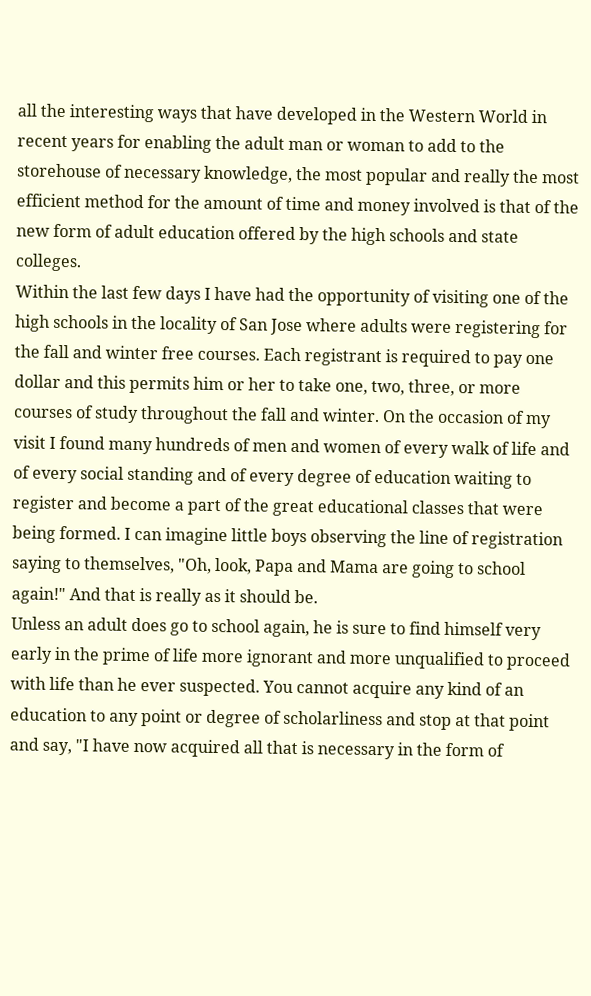all the interesting ways that have developed in the Western World in recent years for enabling the adult man or woman to add to the storehouse of necessary knowledge, the most popular and really the most efficient method for the amount of time and money involved is that of the new form of adult education offered by the high schools and state colleges.
Within the last few days I have had the opportunity of visiting one of the high schools in the locality of San Jose where adults were registering for the fall and winter free courses. Each registrant is required to pay one dollar and this permits him or her to take one, two, three, or more courses of study throughout the fall and winter. On the occasion of my visit I found many hundreds of men and women of every walk of life and of every social standing and of every degree of education waiting to register and become a part of the great educational classes that were being formed. I can imagine little boys observing the line of registration saying to themselves, "Oh, look, Papa and Mama are going to school again!" And that is really as it should be.
Unless an adult does go to school again, he is sure to find himself very early in the prime of life more ignorant and more unqualified to proceed with life than he ever suspected. You cannot acquire any kind of an education to any point or degree of scholarliness and stop at that point and say, "I have now acquired all that is necessary in the form of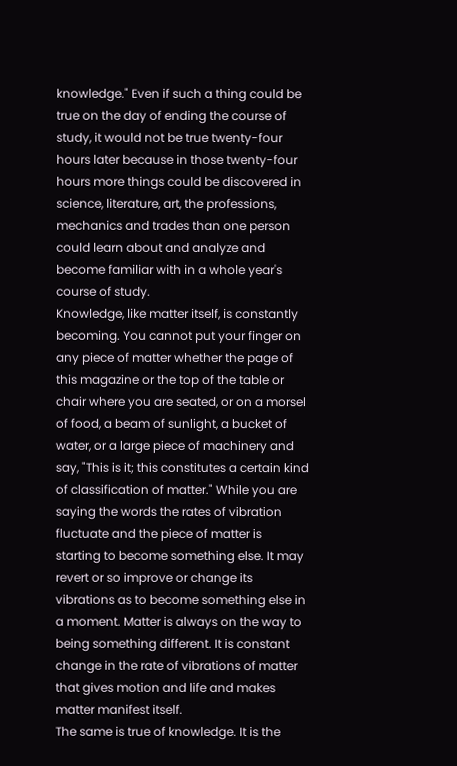knowledge." Even if such a thing could be true on the day of ending the course of study, it would not be true twenty-four hours later because in those twenty-four hours more things could be discovered in science, literature, art, the professions, mechanics and trades than one person could learn about and analyze and become familiar with in a whole year's course of study.
Knowledge, like matter itself, is constantly becoming. You cannot put your finger on any piece of matter whether the page of this magazine or the top of the table or chair where you are seated, or on a morsel of food, a beam of sunlight, a bucket of water, or a large piece of machinery and say, "This is it; this constitutes a certain kind of classification of matter." While you are saying the words the rates of vibration fluctuate and the piece of matter is starting to become something else. It may revert or so improve or change its vibrations as to become something else in a moment. Matter is always on the way to being something different. It is constant change in the rate of vibrations of matter that gives motion and life and makes matter manifest itself.
The same is true of knowledge. It is the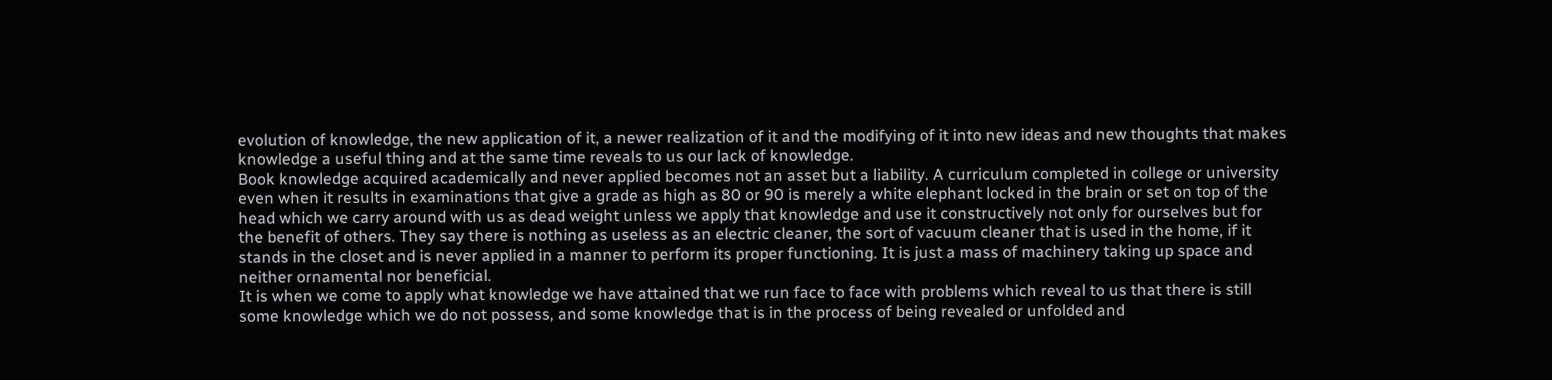evolution of knowledge, the new application of it, a newer realization of it and the modifying of it into new ideas and new thoughts that makes knowledge a useful thing and at the same time reveals to us our lack of knowledge.
Book knowledge acquired academically and never applied becomes not an asset but a liability. A curriculum completed in college or university even when it results in examinations that give a grade as high as 80 or 90 is merely a white elephant locked in the brain or set on top of the head which we carry around with us as dead weight unless we apply that knowledge and use it constructively not only for ourselves but for the benefit of others. They say there is nothing as useless as an electric cleaner, the sort of vacuum cleaner that is used in the home, if it stands in the closet and is never applied in a manner to perform its proper functioning. It is just a mass of machinery taking up space and neither ornamental nor beneficial.
It is when we come to apply what knowledge we have attained that we run face to face with problems which reveal to us that there is still some knowledge which we do not possess, and some knowledge that is in the process of being revealed or unfolded and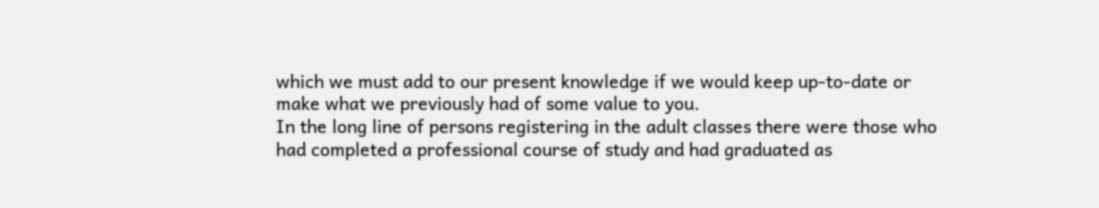which we must add to our present knowledge if we would keep up-to-date or make what we previously had of some value to you.
In the long line of persons registering in the adult classes there were those who had completed a professional course of study and had graduated as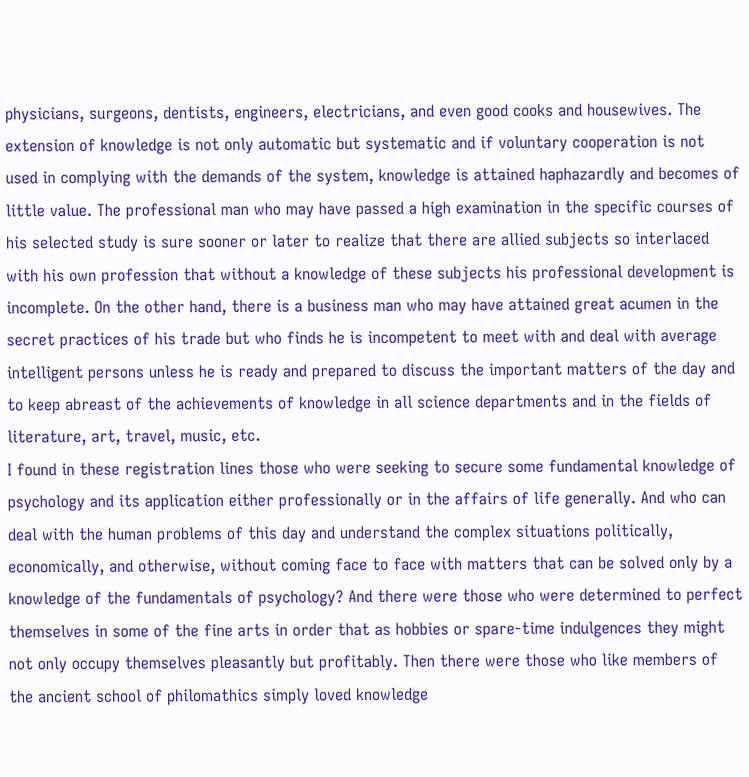physicians, surgeons, dentists, engineers, electricians, and even good cooks and housewives. The extension of knowledge is not only automatic but systematic and if voluntary cooperation is not used in complying with the demands of the system, knowledge is attained haphazardly and becomes of little value. The professional man who may have passed a high examination in the specific courses of his selected study is sure sooner or later to realize that there are allied subjects so interlaced with his own profession that without a knowledge of these subjects his professional development is incomplete. On the other hand, there is a business man who may have attained great acumen in the secret practices of his trade but who finds he is incompetent to meet with and deal with average intelligent persons unless he is ready and prepared to discuss the important matters of the day and to keep abreast of the achievements of knowledge in all science departments and in the fields of literature, art, travel, music, etc.
I found in these registration lines those who were seeking to secure some fundamental knowledge of psychology and its application either professionally or in the affairs of life generally. And who can deal with the human problems of this day and understand the complex situations politically, economically, and otherwise, without coming face to face with matters that can be solved only by a knowledge of the fundamentals of psychology? And there were those who were determined to perfect themselves in some of the fine arts in order that as hobbies or spare-time indulgences they might not only occupy themselves pleasantly but profitably. Then there were those who like members of the ancient school of philomathics simply loved knowledge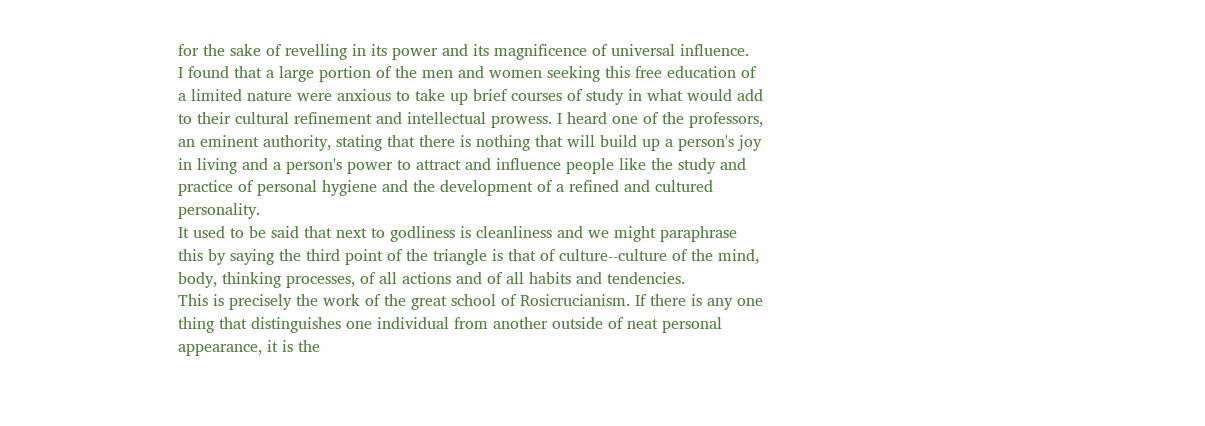for the sake of revelling in its power and its magnificence of universal influence.
I found that a large portion of the men and women seeking this free education of a limited nature were anxious to take up brief courses of study in what would add to their cultural refinement and intellectual prowess. I heard one of the professors, an eminent authority, stating that there is nothing that will build up a person's joy in living and a person's power to attract and influence people like the study and practice of personal hygiene and the development of a refined and cultured personality.
It used to be said that next to godliness is cleanliness and we might paraphrase this by saying the third point of the triangle is that of culture--culture of the mind, body, thinking processes, of all actions and of all habits and tendencies.
This is precisely the work of the great school of Rosicrucianism. If there is any one thing that distinguishes one individual from another outside of neat personal appearance, it is the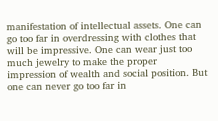manifestation of intellectual assets. One can go too far in overdressing with clothes that will be impressive. One can wear just too much jewelry to make the proper impression of wealth and social position. But one can never go too far in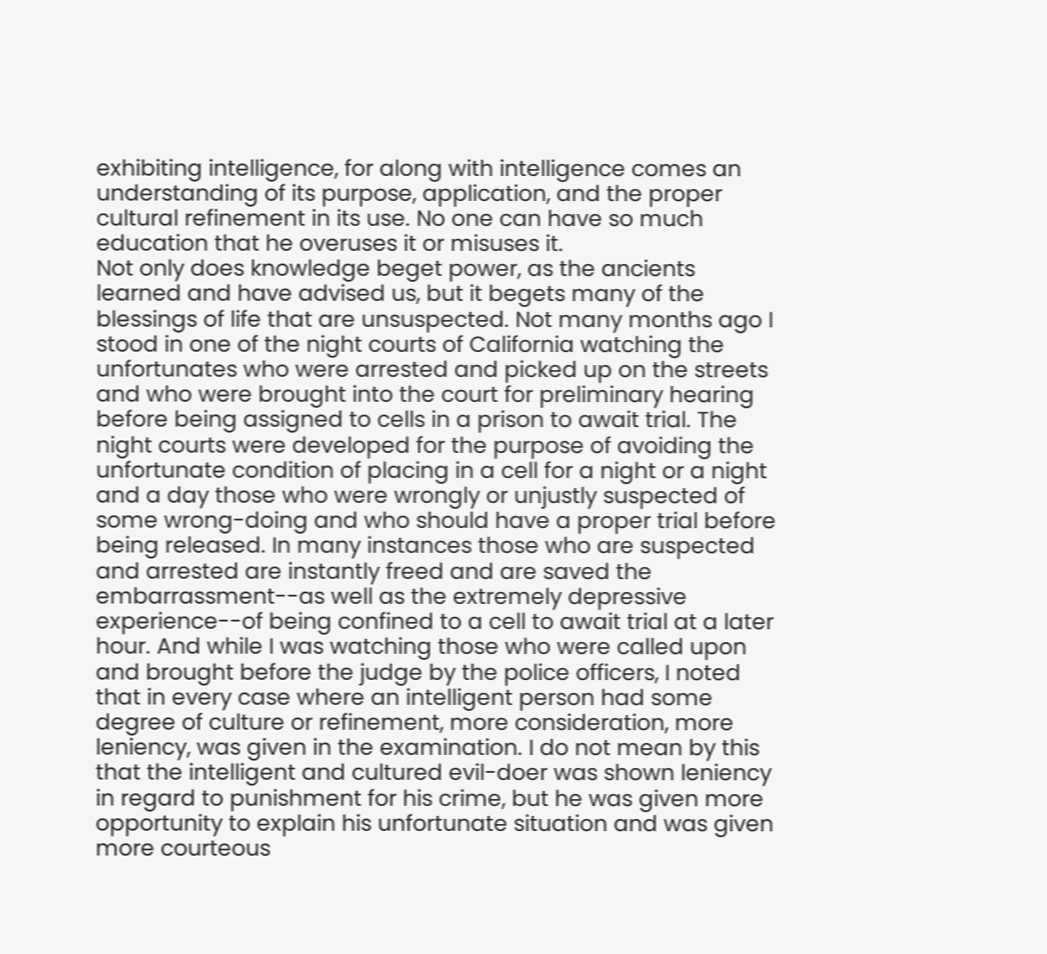exhibiting intelligence, for along with intelligence comes an understanding of its purpose, application, and the proper cultural refinement in its use. No one can have so much education that he overuses it or misuses it.
Not only does knowledge beget power, as the ancients learned and have advised us, but it begets many of the blessings of life that are unsuspected. Not many months ago I stood in one of the night courts of California watching the unfortunates who were arrested and picked up on the streets and who were brought into the court for preliminary hearing before being assigned to cells in a prison to await trial. The night courts were developed for the purpose of avoiding the unfortunate condition of placing in a cell for a night or a night and a day those who were wrongly or unjustly suspected of some wrong-doing and who should have a proper trial before being released. In many instances those who are suspected and arrested are instantly freed and are saved the embarrassment--as well as the extremely depressive experience--of being confined to a cell to await trial at a later hour. And while I was watching those who were called upon and brought before the judge by the police officers, I noted that in every case where an intelligent person had some degree of culture or refinement, more consideration, more leniency, was given in the examination. I do not mean by this that the intelligent and cultured evil-doer was shown leniency in regard to punishment for his crime, but he was given more opportunity to explain his unfortunate situation and was given more courteous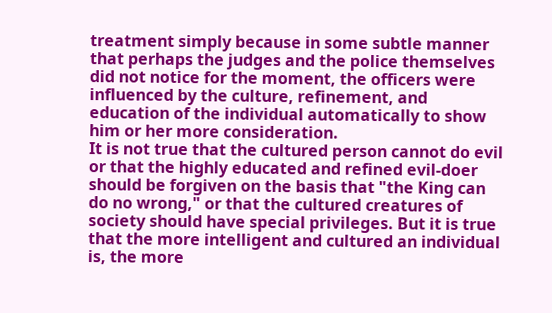treatment simply because in some subtle manner that perhaps the judges and the police themselves did not notice for the moment, the officers were influenced by the culture, refinement, and education of the individual automatically to show him or her more consideration.
It is not true that the cultured person cannot do evil or that the highly educated and refined evil-doer should be forgiven on the basis that "the King can do no wrong," or that the cultured creatures of society should have special privileges. But it is true that the more intelligent and cultured an individual is, the more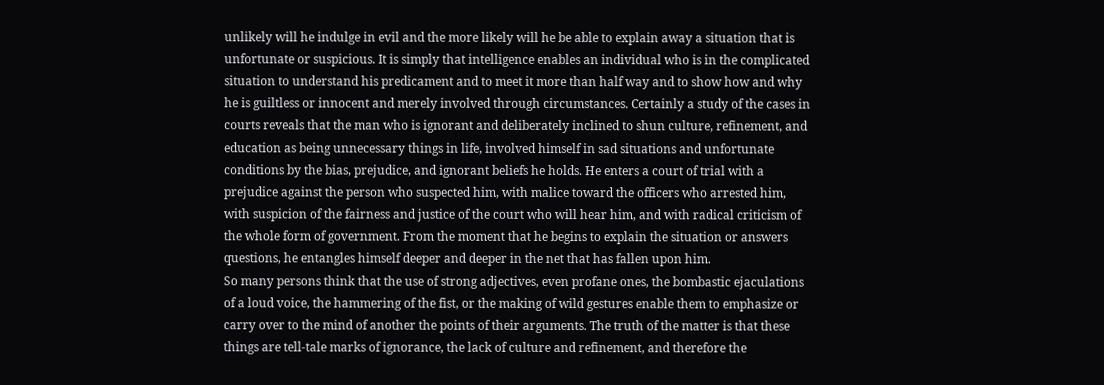unlikely will he indulge in evil and the more likely will he be able to explain away a situation that is unfortunate or suspicious. It is simply that intelligence enables an individual who is in the complicated situation to understand his predicament and to meet it more than half way and to show how and why he is guiltless or innocent and merely involved through circumstances. Certainly a study of the cases in courts reveals that the man who is ignorant and deliberately inclined to shun culture, refinement, and education as being unnecessary things in life, involved himself in sad situations and unfortunate conditions by the bias, prejudice, and ignorant beliefs he holds. He enters a court of trial with a prejudice against the person who suspected him, with malice toward the officers who arrested him, with suspicion of the fairness and justice of the court who will hear him, and with radical criticism of the whole form of government. From the moment that he begins to explain the situation or answers questions, he entangles himself deeper and deeper in the net that has fallen upon him.
So many persons think that the use of strong adjectives, even profane ones, the bombastic ejaculations of a loud voice, the hammering of the fist, or the making of wild gestures enable them to emphasize or carry over to the mind of another the points of their arguments. The truth of the matter is that these things are tell-tale marks of ignorance, the lack of culture and refinement, and therefore the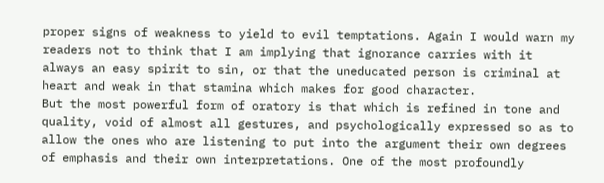proper signs of weakness to yield to evil temptations. Again I would warn my readers not to think that I am implying that ignorance carries with it always an easy spirit to sin, or that the uneducated person is criminal at heart and weak in that stamina which makes for good character.
But the most powerful form of oratory is that which is refined in tone and quality, void of almost all gestures, and psychologically expressed so as to allow the ones who are listening to put into the argument their own degrees of emphasis and their own interpretations. One of the most profoundly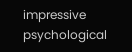impressive psychological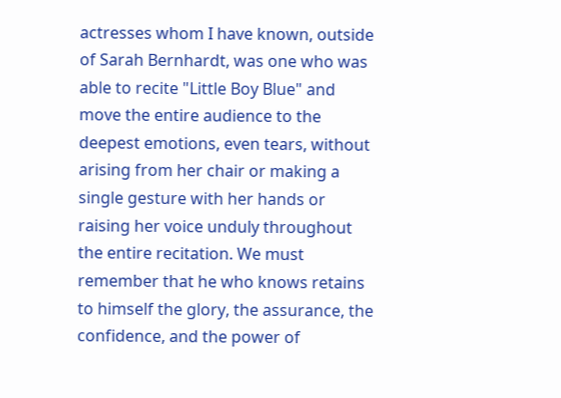actresses whom I have known, outside of Sarah Bernhardt, was one who was able to recite "Little Boy Blue" and move the entire audience to the deepest emotions, even tears, without arising from her chair or making a single gesture with her hands or raising her voice unduly throughout the entire recitation. We must remember that he who knows retains to himself the glory, the assurance, the confidence, and the power of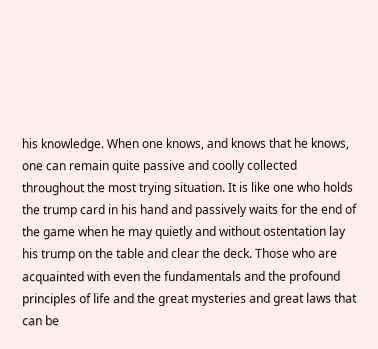his knowledge. When one knows, and knows that he knows, one can remain quite passive and coolly collected throughout the most trying situation. It is like one who holds the trump card in his hand and passively waits for the end of the game when he may quietly and without ostentation lay his trump on the table and clear the deck. Those who are acquainted with even the fundamentals and the profound principles of life and the great mysteries and great laws that can be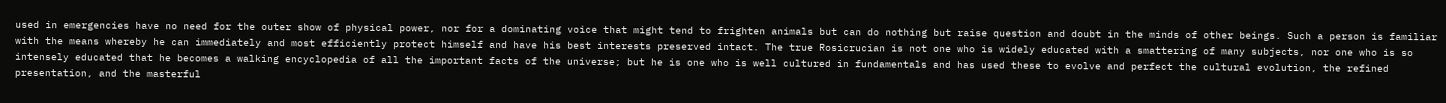used in emergencies have no need for the outer show of physical power, nor for a dominating voice that might tend to frighten animals but can do nothing but raise question and doubt in the minds of other beings. Such a person is familiar with the means whereby he can immediately and most efficiently protect himself and have his best interests preserved intact. The true Rosicrucian is not one who is widely educated with a smattering of many subjects, nor one who is so intensely educated that he becomes a walking encyclopedia of all the important facts of the universe; but he is one who is well cultured in fundamentals and has used these to evolve and perfect the cultural evolution, the refined presentation, and the masterful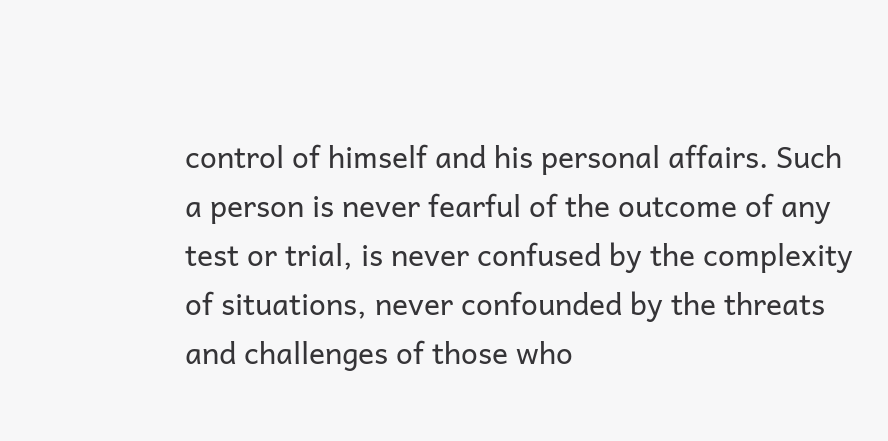control of himself and his personal affairs. Such a person is never fearful of the outcome of any test or trial, is never confused by the complexity of situations, never confounded by the threats and challenges of those who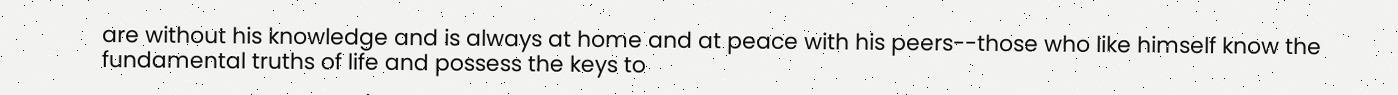are without his knowledge and is always at home and at peace with his peers--those who like himself know the fundamental truths of life and possess the keys to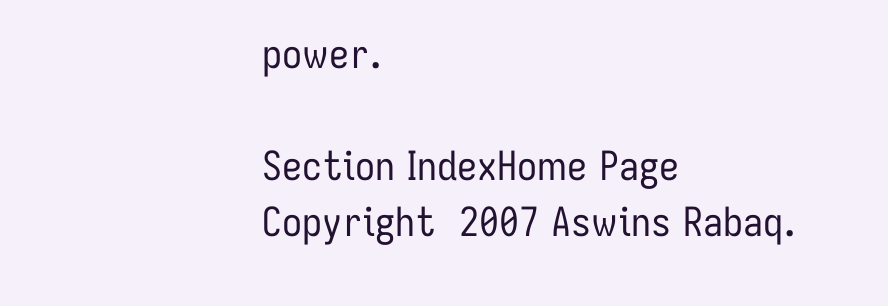power.

Section IndexHome Page
Copyright  2007 Aswins Rabaq.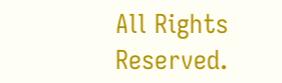All Rights Reserved.